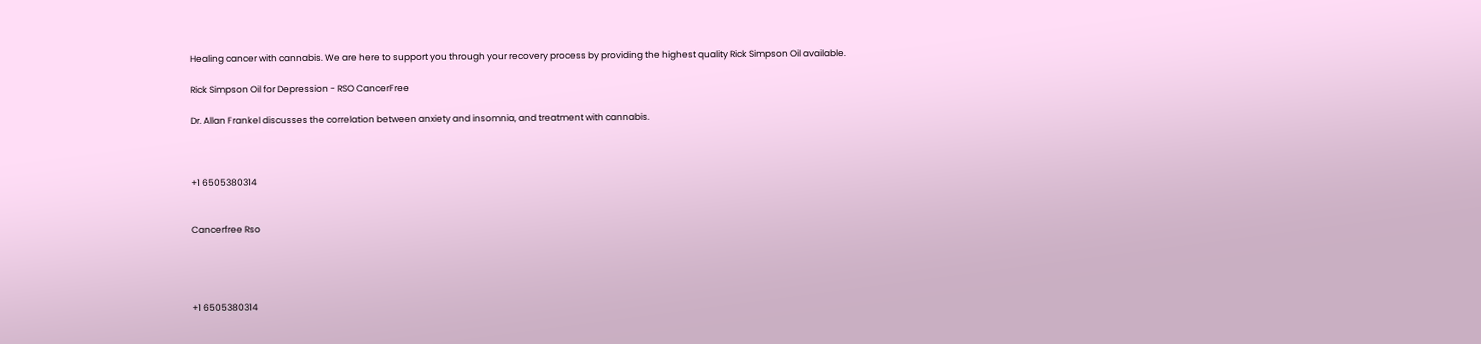Healing cancer with cannabis. We are here to support you through your recovery process by providing the highest quality Rick Simpson Oil available.

Rick Simpson Oil for Depression - RSO CancerFree

Dr. Allan Frankel discusses the correlation between anxiety and insomnia, and treatment with cannabis.



+1 6505380314


Cancerfree Rso




+1 6505380314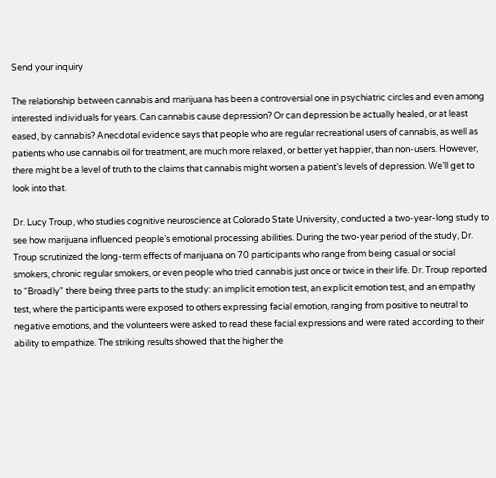Send your inquiry

The relationship between cannabis and marijuana has been a controversial one in psychiatric circles and even among interested individuals for years. Can cannabis cause depression? Or can depression be actually healed, or at least eased, by cannabis? Anecdotal evidence says that people who are regular recreational users of cannabis, as well as patients who use cannabis oil for treatment, are much more relaxed, or better yet happier, than non-users. However, there might be a level of truth to the claims that cannabis might worsen a patient’s levels of depression. We’ll get to look into that.

Dr. Lucy Troup, who studies cognitive neuroscience at Colorado State University, conducted a two-year-long study to see how marijuana influenced people’s emotional processing abilities. During the two-year period of the study, Dr. Troup scrutinized the long-term effects of marijuana on 70 participants who range from being casual or social smokers, chronic regular smokers, or even people who tried cannabis just once or twice in their life. Dr. Troup reported to “Broadly" there being three parts to the study: an implicit emotion test, an explicit emotion test, and an empathy test, where the participants were exposed to others expressing facial emotion, ranging from positive to neutral to negative emotions, and the volunteers were asked to read these facial expressions and were rated according to their ability to empathize. The striking results showed that the higher the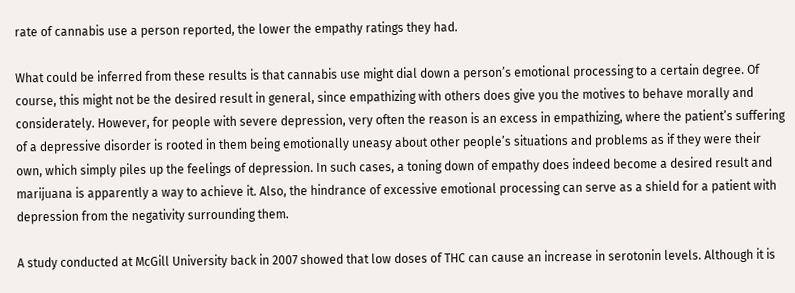rate of cannabis use a person reported, the lower the empathy ratings they had.

What could be inferred from these results is that cannabis use might dial down a person’s emotional processing to a certain degree. Of course, this might not be the desired result in general, since empathizing with others does give you the motives to behave morally and considerately. However, for people with severe depression, very often the reason is an excess in empathizing, where the patient’s suffering of a depressive disorder is rooted in them being emotionally uneasy about other people’s situations and problems as if they were their own, which simply piles up the feelings of depression. In such cases, a toning down of empathy does indeed become a desired result and marijuana is apparently a way to achieve it. Also, the hindrance of excessive emotional processing can serve as a shield for a patient with depression from the negativity surrounding them.

A study conducted at McGill University back in 2007 showed that low doses of THC can cause an increase in serotonin levels. Although it is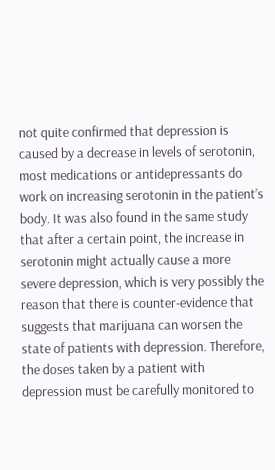not quite confirmed that depression is caused by a decrease in levels of serotonin, most medications or antidepressants do work on increasing serotonin in the patient’s body. It was also found in the same study that after a certain point, the increase in serotonin might actually cause a more severe depression, which is very possibly the reason that there is counter-evidence that suggests that marijuana can worsen the state of patients with depression. Therefore, the doses taken by a patient with depression must be carefully monitored to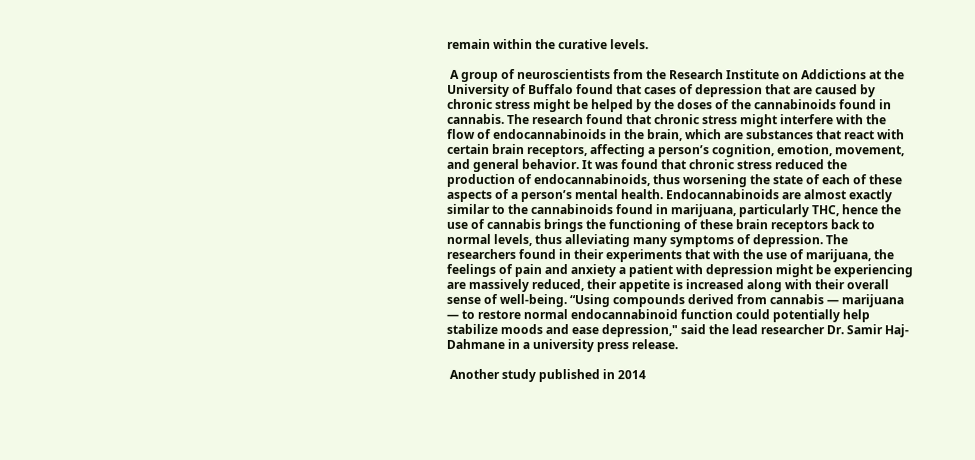remain within the curative levels.

 A group of neuroscientists from the Research Institute on Addictions at the University of Buffalo found that cases of depression that are caused by chronic stress might be helped by the doses of the cannabinoids found in cannabis. The research found that chronic stress might interfere with the flow of endocannabinoids in the brain, which are substances that react with certain brain receptors, affecting a person’s cognition, emotion, movement, and general behavior. It was found that chronic stress reduced the production of endocannabinoids, thus worsening the state of each of these aspects of a person’s mental health. Endocannabinoids are almost exactly similar to the cannabinoids found in marijuana, particularly THC, hence the use of cannabis brings the functioning of these brain receptors back to normal levels, thus alleviating many symptoms of depression. The researchers found in their experiments that with the use of marijuana, the feelings of pain and anxiety a patient with depression might be experiencing are massively reduced, their appetite is increased along with their overall sense of well-being. “Using compounds derived from cannabis — marijuana — to restore normal endocannabinoid function could potentially help stabilize moods and ease depression," said the lead researcher Dr. Samir Haj-Dahmane in a university press release.

 Another study published in 2014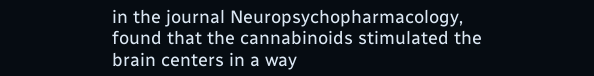in the journal Neuropsychopharmacology, found that the cannabinoids stimulated the brain centers in a way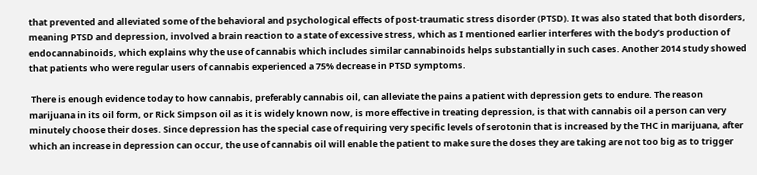that prevented and alleviated some of the behavioral and psychological effects of post-traumatic stress disorder (PTSD). It was also stated that both disorders, meaning PTSD and depression, involved a brain reaction to a state of excessive stress, which as I mentioned earlier interferes with the body’s production of endocannabinoids, which explains why the use of cannabis which includes similar cannabinoids helps substantially in such cases. Another 2014 study showed that patients who were regular users of cannabis experienced a 75% decrease in PTSD symptoms.

 There is enough evidence today to how cannabis, preferably cannabis oil, can alleviate the pains a patient with depression gets to endure. The reason marijuana in its oil form, or Rick Simpson oil as it is widely known now, is more effective in treating depression, is that with cannabis oil a person can very minutely choose their doses. Since depression has the special case of requiring very specific levels of serotonin that is increased by the THC in marijuana, after which an increase in depression can occur, the use of cannabis oil will enable the patient to make sure the doses they are taking are not too big as to trigger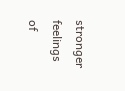stronger feelings of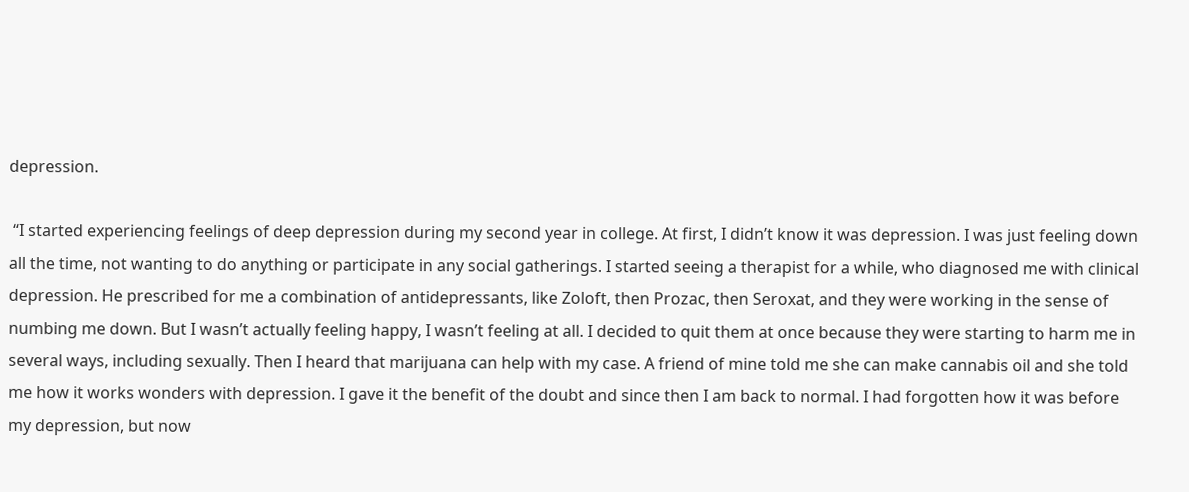depression.

 “I started experiencing feelings of deep depression during my second year in college. At first, I didn’t know it was depression. I was just feeling down all the time, not wanting to do anything or participate in any social gatherings. I started seeing a therapist for a while, who diagnosed me with clinical depression. He prescribed for me a combination of antidepressants, like Zoloft, then Prozac, then Seroxat, and they were working in the sense of numbing me down. But I wasn’t actually feeling happy, I wasn’t feeling at all. I decided to quit them at once because they were starting to harm me in several ways, including sexually. Then I heard that marijuana can help with my case. A friend of mine told me she can make cannabis oil and she told me how it works wonders with depression. I gave it the benefit of the doubt and since then I am back to normal. I had forgotten how it was before my depression, but now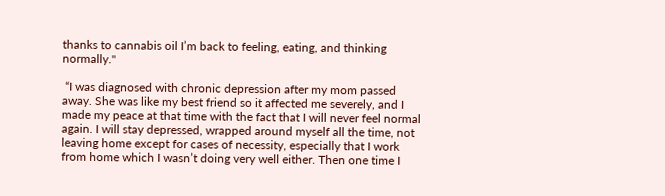thanks to cannabis oil I’m back to feeling, eating, and thinking normally."

 “I was diagnosed with chronic depression after my mom passed away. She was like my best friend so it affected me severely, and I made my peace at that time with the fact that I will never feel normal again. I will stay depressed, wrapped around myself all the time, not leaving home except for cases of necessity, especially that I work from home which I wasn’t doing very well either. Then one time I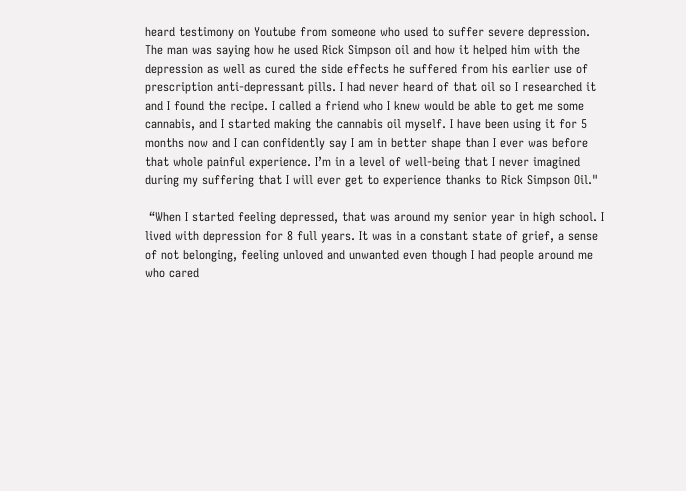heard testimony on Youtube from someone who used to suffer severe depression. The man was saying how he used Rick Simpson oil and how it helped him with the depression as well as cured the side effects he suffered from his earlier use of prescription anti-depressant pills. I had never heard of that oil so I researched it and I found the recipe. I called a friend who I knew would be able to get me some cannabis, and I started making the cannabis oil myself. I have been using it for 5 months now and I can confidently say I am in better shape than I ever was before that whole painful experience. I’m in a level of well-being that I never imagined during my suffering that I will ever get to experience thanks to Rick Simpson Oil."

 “When I started feeling depressed, that was around my senior year in high school. I lived with depression for 8 full years. It was in a constant state of grief, a sense of not belonging, feeling unloved and unwanted even though I had people around me who cared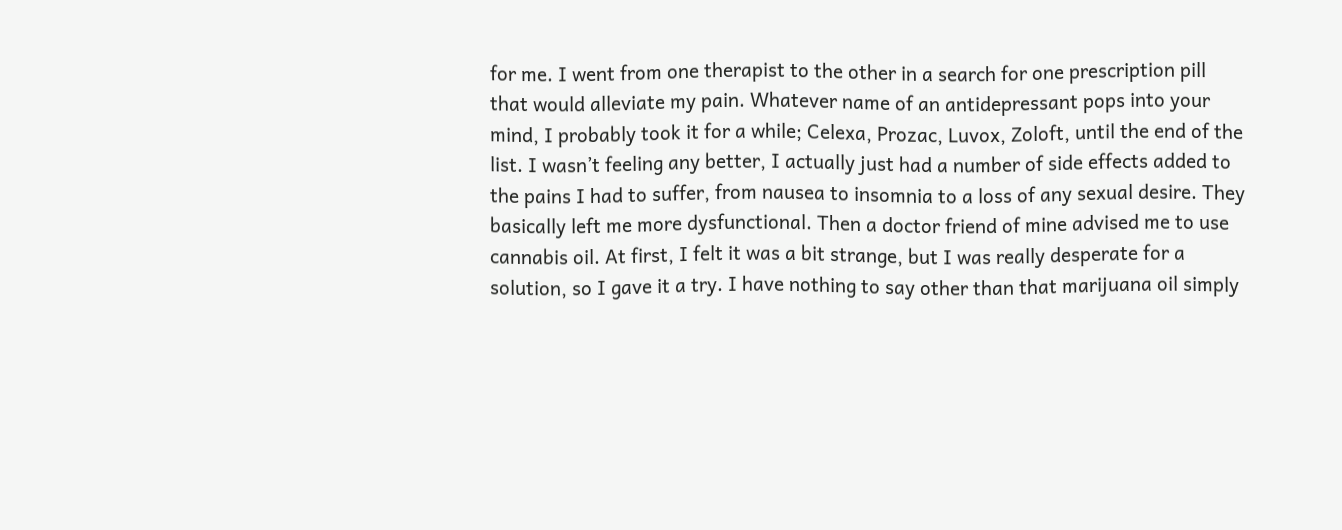for me. I went from one therapist to the other in a search for one prescription pill that would alleviate my pain. Whatever name of an antidepressant pops into your mind, I probably took it for a while; Celexa, Prozac, Luvox, Zoloft, until the end of the list. I wasn’t feeling any better, I actually just had a number of side effects added to the pains I had to suffer, from nausea to insomnia to a loss of any sexual desire. They basically left me more dysfunctional. Then a doctor friend of mine advised me to use cannabis oil. At first, I felt it was a bit strange, but I was really desperate for a solution, so I gave it a try. I have nothing to say other than that marijuana oil simply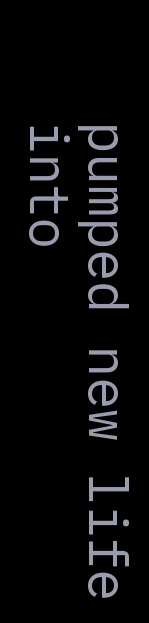pumped new life into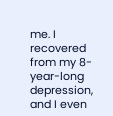me. I recovered from my 8-year-long depression, and I even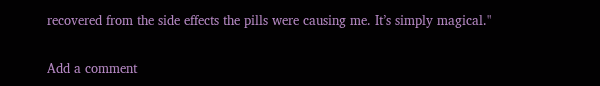recovered from the side effects the pills were causing me. It’s simply magical."

Add a comment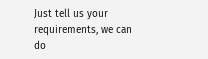Just tell us your requirements, we can do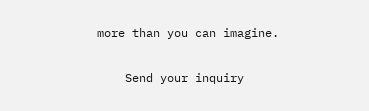more than you can imagine.

    Send your inquiry